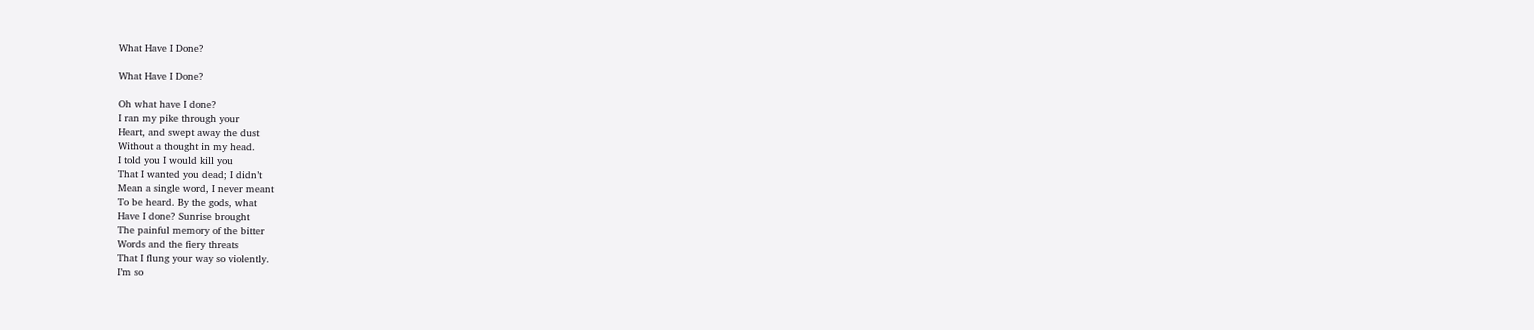What Have I Done?

What Have I Done?

Oh what have I done?
I ran my pike through your
Heart, and swept away the dust
Without a thought in my head.
I told you I would kill you
That I wanted you dead; I didn’t
Mean a single word, I never meant
To be heard. By the gods, what
Have I done? Sunrise brought
The painful memory of the bitter
Words and the fiery threats
That I flung your way so violently.
I’m so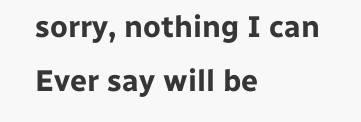sorry, nothing I can
Ever say will be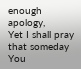enough apology,
Yet I shall pray that someday
You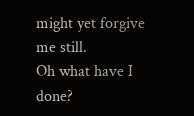might yet forgive me still.
Oh what have I done?